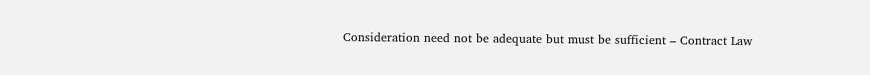Consideration need not be adequate but must be sufficient – Contract Law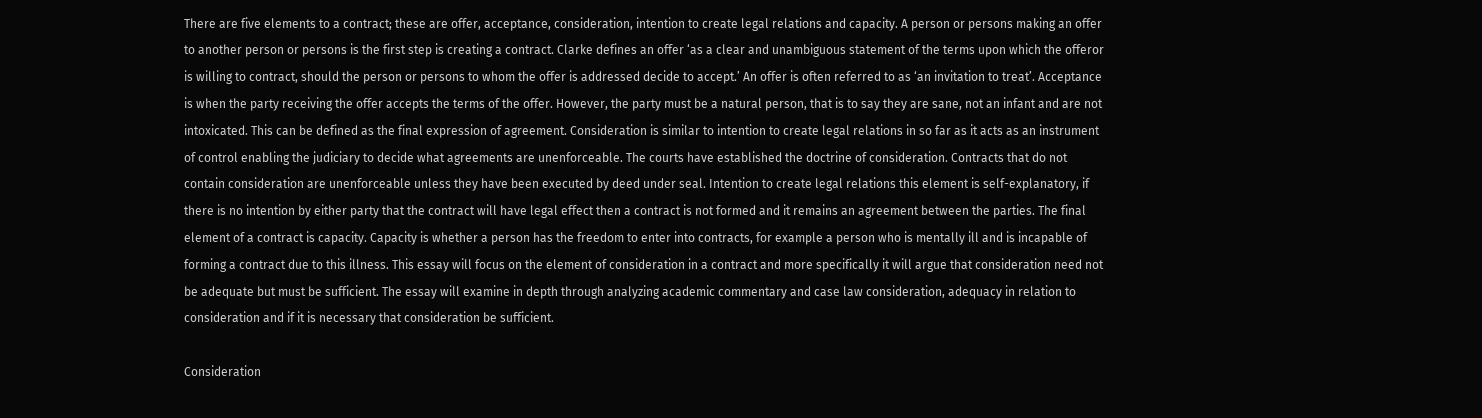There are five elements to a contract; these are offer, acceptance, consideration, intention to create legal relations and capacity. A person or persons making an offer to another person or persons is the first step is creating a contract. Clarke defines an offer ‘as a clear and unambiguous statement of the terms upon which the offeror is willing to contract, should the person or persons to whom the offer is addressed decide to accept.’ An offer is often referred to as ‘an invitation to treat’. Acceptance is when the party receiving the offer accepts the terms of the offer. However, the party must be a natural person, that is to say they are sane, not an infant and are not intoxicated. This can be defined as the final expression of agreement. Consideration is similar to intention to create legal relations in so far as it acts as an instrument of control enabling the judiciary to decide what agreements are unenforceable. The courts have established the doctrine of consideration. Contracts that do not contain consideration are unenforceable unless they have been executed by deed under seal. Intention to create legal relations this element is self-explanatory, if there is no intention by either party that the contract will have legal effect then a contract is not formed and it remains an agreement between the parties. The final element of a contract is capacity. Capacity is whether a person has the freedom to enter into contracts, for example a person who is mentally ill and is incapable of forming a contract due to this illness. This essay will focus on the element of consideration in a contract and more specifically it will argue that consideration need not be adequate but must be sufficient. The essay will examine in depth through analyzing academic commentary and case law consideration, adequacy in relation to consideration and if it is necessary that consideration be sufficient.

Consideration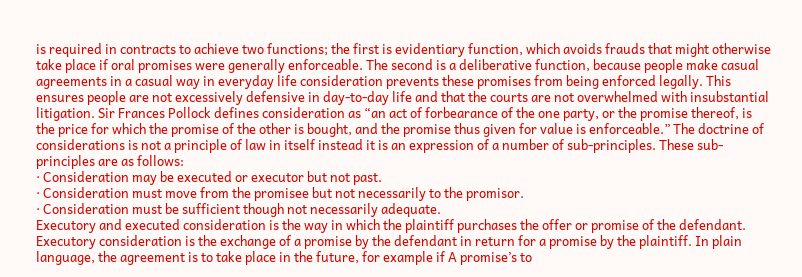is required in contracts to achieve two functions; the first is evidentiary function, which avoids frauds that might otherwise take place if oral promises were generally enforceable. The second is a deliberative function, because people make casual agreements in a casual way in everyday life consideration prevents these promises from being enforced legally. This ensures people are not excessively defensive in day-to-day life and that the courts are not overwhelmed with insubstantial litigation. Sir Frances Pollock defines consideration as “an act of forbearance of the one party, or the promise thereof, is the price for which the promise of the other is bought, and the promise thus given for value is enforceable.” The doctrine of considerations is not a principle of law in itself instead it is an expression of a number of sub-principles. These sub-principles are as follows:
· Consideration may be executed or executor but not past.
· Consideration must move from the promisee but not necessarily to the promisor.
· Consideration must be sufficient though not necessarily adequate.
Executory and executed consideration is the way in which the plaintiff purchases the offer or promise of the defendant. Executory consideration is the exchange of a promise by the defendant in return for a promise by the plaintiff. In plain language, the agreement is to take place in the future, for example if A promise’s to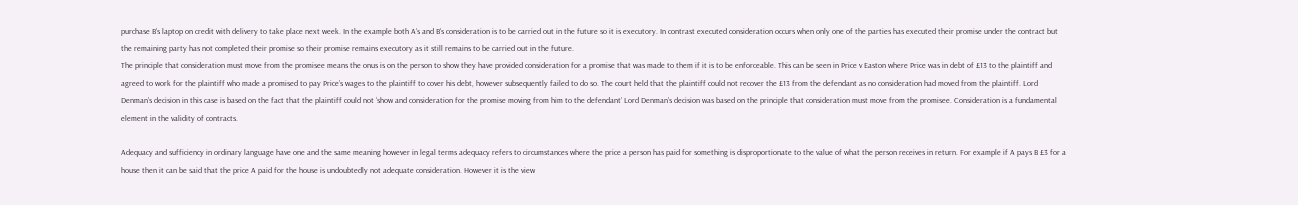purchase B’s laptop on credit with delivery to take place next week. In the example both A’s and B’s consideration is to be carried out in the future so it is executory. In contrast executed consideration occurs when only one of the parties has executed their promise under the contract but the remaining party has not completed their promise so their promise remains executory as it still remains to be carried out in the future.
The principle that consideration must move from the promisee means the onus is on the person to show they have provided consideration for a promise that was made to them if it is to be enforceable. This can be seen in Price v Easton where Price was in debt of £13 to the plaintiff and agreed to work for the plaintiff who made a promised to pay Price’s wages to the plaintiff to cover his debt, however subsequently failed to do so. The court held that the plaintiff could not recover the £13 from the defendant as no consideration had moved from the plaintiff. Lord Denman’s decision in this case is based on the fact that the plaintiff could not ‘show and consideration for the promise moving from him to the defendant’ Lord Denman’s decision was based on the principle that consideration must move from the promisee. Consideration is a fundamental element in the validity of contracts.

Adequacy and sufficiency in ordinary language have one and the same meaning however in legal terms adequacy refers to circumstances where the price a person has paid for something is disproportionate to the value of what the person receives in return. For example if A pays B £3 for a house then it can be said that the price A paid for the house is undoubtedly not adequate consideration. However it is the view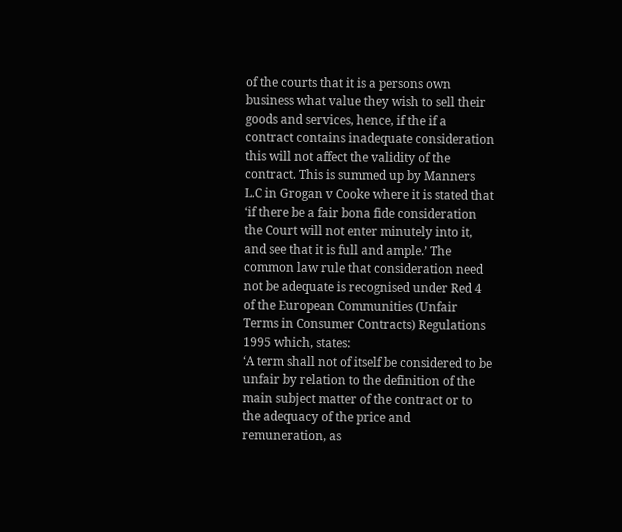of the courts that it is a persons own business what value they wish to sell their goods and services, hence, if the if a contract contains inadequate consideration this will not affect the validity of the contract. This is summed up by Manners L.C in Grogan v Cooke where it is stated that ‘if there be a fair bona fide consideration the Court will not enter minutely into it, and see that it is full and ample.’ The common law rule that consideration need not be adequate is recognised under Red 4 of the European Communities (Unfair Terms in Consumer Contracts) Regulations 1995 which, states:
‘A term shall not of itself be considered to be unfair by relation to the definition of the main subject matter of the contract or to the adequacy of the price and remuneration, as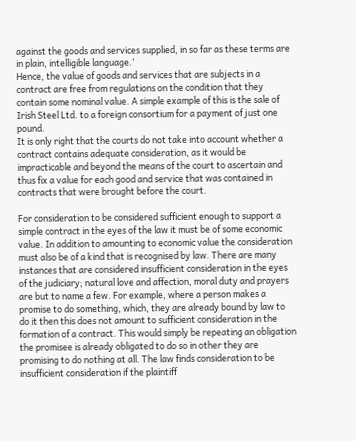against the goods and services supplied, in so far as these terms are in plain, intelligible language.’
Hence, the value of goods and services that are subjects in a contract are free from regulations on the condition that they contain some nominal value. A simple example of this is the sale of Irish Steel Ltd. to a foreign consortium for a payment of just one pound.
It is only right that the courts do not take into account whether a contract contains adequate consideration, as it would be impracticable and beyond the means of the court to ascertain and thus fix a value for each good and service that was contained in contracts that were brought before the court.

For consideration to be considered sufficient enough to support a simple contract in the eyes of the law it must be of some economic value. In addition to amounting to economic value the consideration must also be of a kind that is recognised by law. There are many instances that are considered insufficient consideration in the eyes of the judiciary; natural love and affection, moral duty and prayers are but to name a few. For example, where a person makes a promise to do something, which, they are already bound by law to do it then this does not amount to sufficient consideration in the formation of a contract. This would simply be repeating an obligation the promisee is already obligated to do so in other they are promising to do nothing at all. The law finds consideration to be insufficient consideration if the plaintiff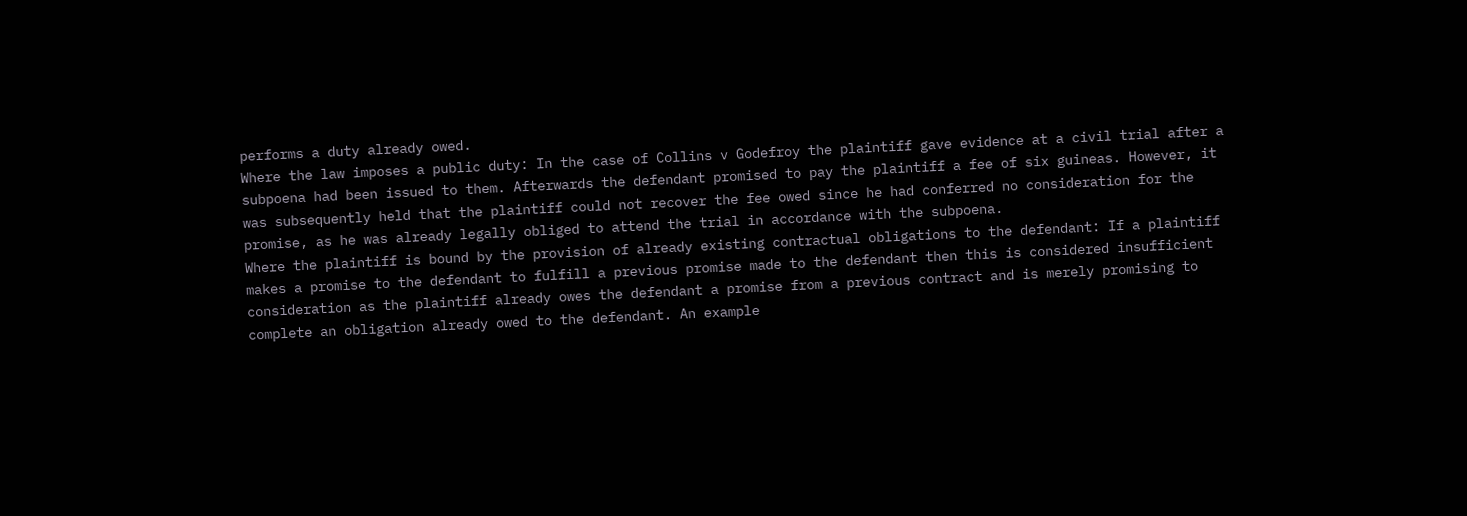performs a duty already owed.
Where the law imposes a public duty: In the case of Collins v Godefroy the plaintiff gave evidence at a civil trial after a subpoena had been issued to them. Afterwards the defendant promised to pay the plaintiff a fee of six guineas. However, it was subsequently held that the plaintiff could not recover the fee owed since he had conferred no consideration for the promise, as he was already legally obliged to attend the trial in accordance with the subpoena.
Where the plaintiff is bound by the provision of already existing contractual obligations to the defendant: If a plaintiff makes a promise to the defendant to fulfill a previous promise made to the defendant then this is considered insufficient consideration as the plaintiff already owes the defendant a promise from a previous contract and is merely promising to complete an obligation already owed to the defendant. An example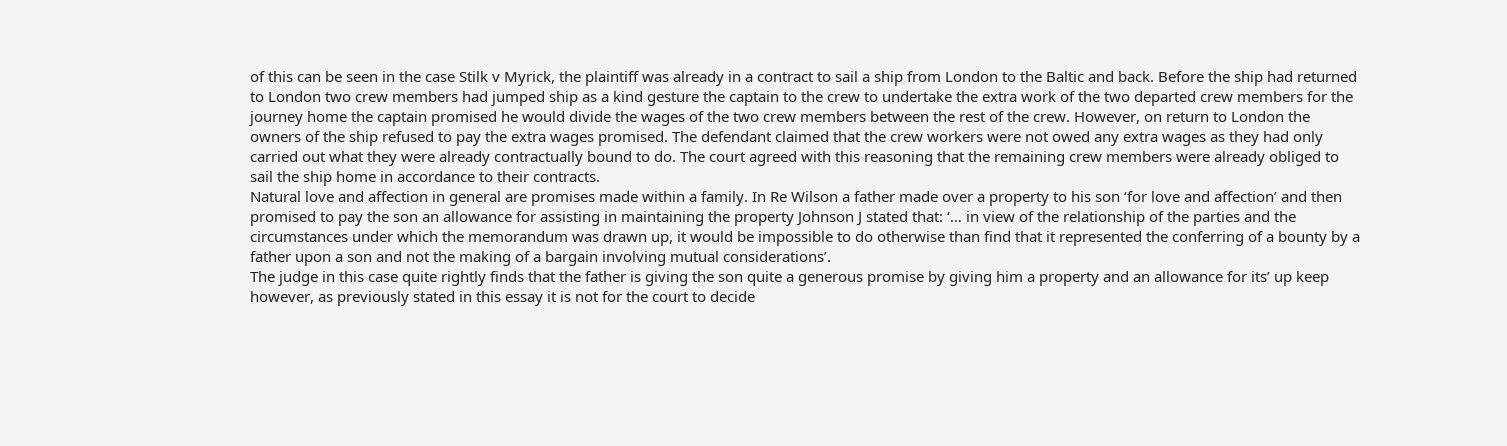of this can be seen in the case Stilk v Myrick, the plaintiff was already in a contract to sail a ship from London to the Baltic and back. Before the ship had returned to London two crew members had jumped ship as a kind gesture the captain to the crew to undertake the extra work of the two departed crew members for the journey home the captain promised he would divide the wages of the two crew members between the rest of the crew. However, on return to London the owners of the ship refused to pay the extra wages promised. The defendant claimed that the crew workers were not owed any extra wages as they had only carried out what they were already contractually bound to do. The court agreed with this reasoning that the remaining crew members were already obliged to sail the ship home in accordance to their contracts.
Natural love and affection in general are promises made within a family. In Re Wilson a father made over a property to his son ‘for love and affection’ and then promised to pay the son an allowance for assisting in maintaining the property Johnson J stated that: ‘… in view of the relationship of the parties and the circumstances under which the memorandum was drawn up, it would be impossible to do otherwise than find that it represented the conferring of a bounty by a father upon a son and not the making of a bargain involving mutual considerations’.
The judge in this case quite rightly finds that the father is giving the son quite a generous promise by giving him a property and an allowance for its’ up keep however, as previously stated in this essay it is not for the court to decide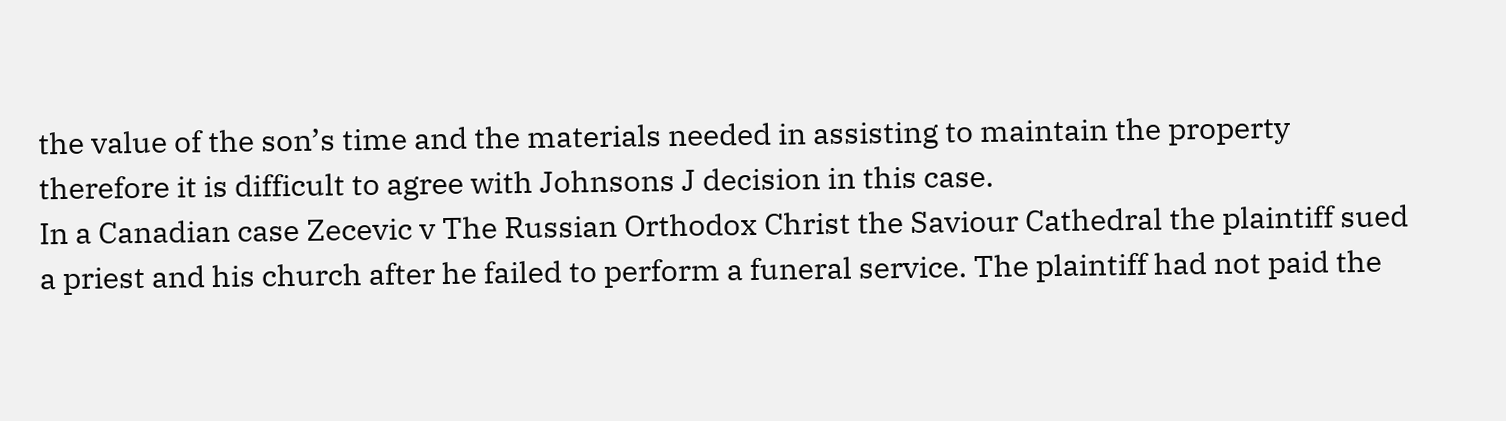the value of the son’s time and the materials needed in assisting to maintain the property therefore it is difficult to agree with Johnsons J decision in this case.
In a Canadian case Zecevic v The Russian Orthodox Christ the Saviour Cathedral the plaintiff sued a priest and his church after he failed to perform a funeral service. The plaintiff had not paid the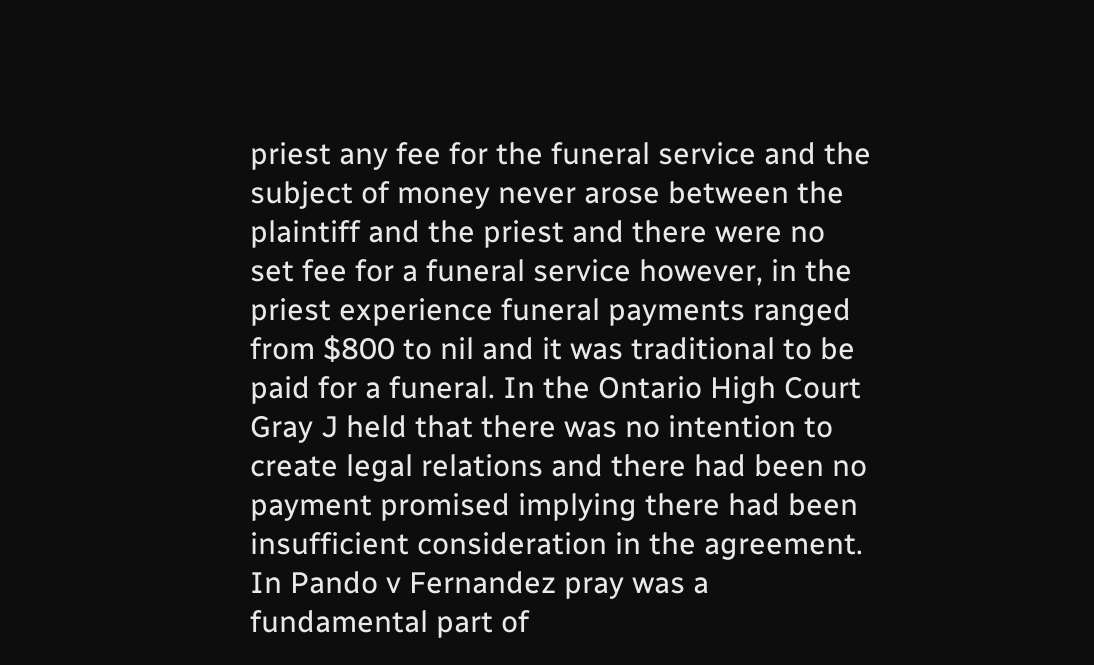priest any fee for the funeral service and the subject of money never arose between the plaintiff and the priest and there were no set fee for a funeral service however, in the priest experience funeral payments ranged from $800 to nil and it was traditional to be paid for a funeral. In the Ontario High Court Gray J held that there was no intention to create legal relations and there had been no payment promised implying there had been insufficient consideration in the agreement.
In Pando v Fernandez pray was a fundamental part of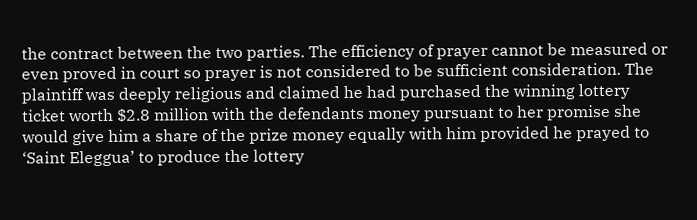the contract between the two parties. The efficiency of prayer cannot be measured or even proved in court so prayer is not considered to be sufficient consideration. The plaintiff was deeply religious and claimed he had purchased the winning lottery ticket worth $2.8 million with the defendants money pursuant to her promise she would give him a share of the prize money equally with him provided he prayed to ‘Saint Eleggua’ to produce the lottery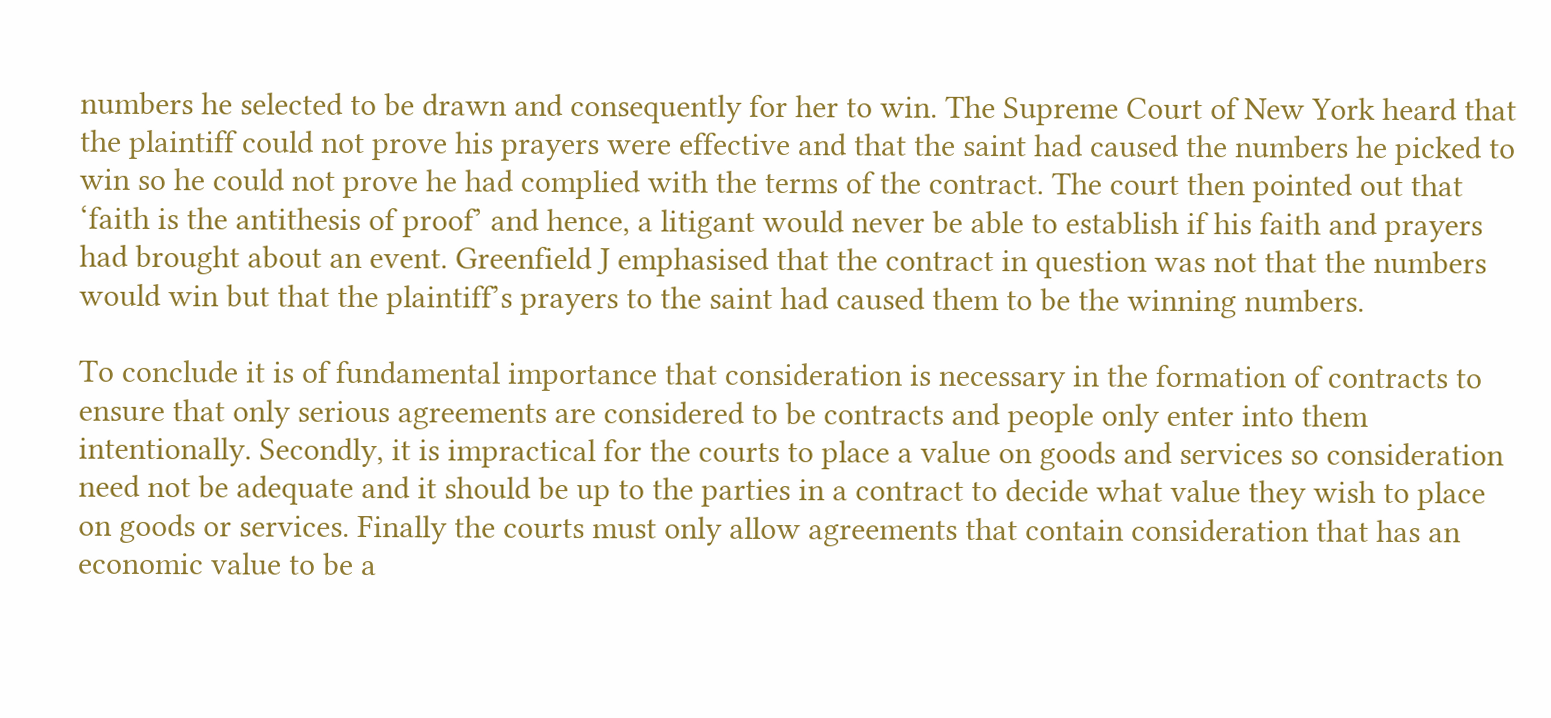numbers he selected to be drawn and consequently for her to win. The Supreme Court of New York heard that the plaintiff could not prove his prayers were effective and that the saint had caused the numbers he picked to win so he could not prove he had complied with the terms of the contract. The court then pointed out that ‘faith is the antithesis of proof’ and hence, a litigant would never be able to establish if his faith and prayers had brought about an event. Greenfield J emphasised that the contract in question was not that the numbers would win but that the plaintiff’s prayers to the saint had caused them to be the winning numbers.

To conclude it is of fundamental importance that consideration is necessary in the formation of contracts to ensure that only serious agreements are considered to be contracts and people only enter into them intentionally. Secondly, it is impractical for the courts to place a value on goods and services so consideration need not be adequate and it should be up to the parties in a contract to decide what value they wish to place on goods or services. Finally the courts must only allow agreements that contain consideration that has an economic value to be a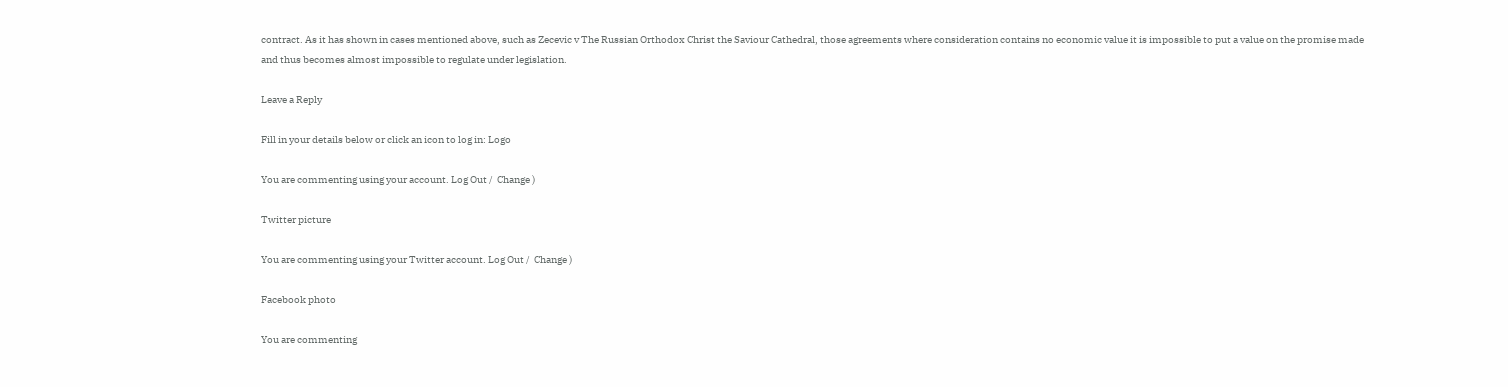contract. As it has shown in cases mentioned above, such as Zecevic v The Russian Orthodox Christ the Saviour Cathedral, those agreements where consideration contains no economic value it is impossible to put a value on the promise made and thus becomes almost impossible to regulate under legislation.

Leave a Reply

Fill in your details below or click an icon to log in: Logo

You are commenting using your account. Log Out /  Change )

Twitter picture

You are commenting using your Twitter account. Log Out /  Change )

Facebook photo

You are commenting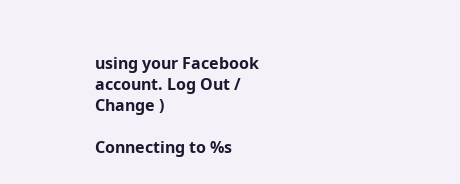using your Facebook account. Log Out /  Change )

Connecting to %s